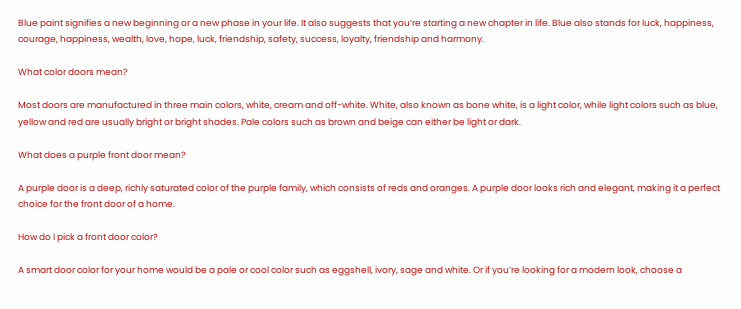Blue paint signifies a new beginning or a new phase in your life. It also suggests that you’re starting a new chapter in life. Blue also stands for luck, happiness, courage, happiness, wealth, love, hope, luck, friendship, safety, success, loyalty, friendship and harmony.

What color doors mean?

Most doors are manufactured in three main colors, white, cream and off-white. White, also known as bone white, is a light color, while light colors such as blue, yellow and red are usually bright or bright shades. Pale colors such as brown and beige can either be light or dark.

What does a purple front door mean?

A purple door is a deep, richly saturated color of the purple family, which consists of reds and oranges. A purple door looks rich and elegant, making it a perfect choice for the front door of a home.

How do I pick a front door color?

A smart door color for your home would be a pale or cool color such as eggshell, ivory, sage and white. Or if you’re looking for a modern look, choose a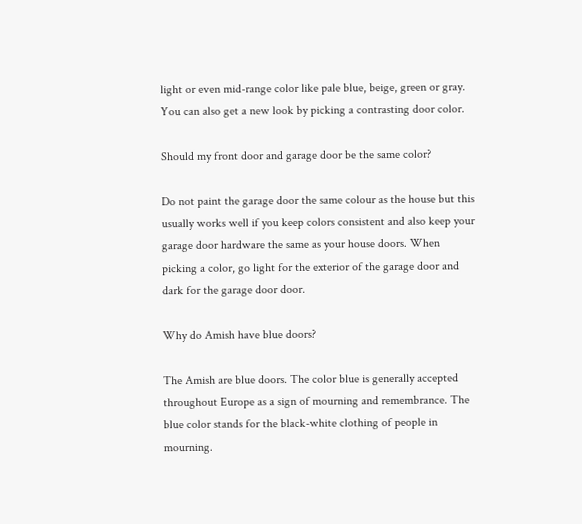light or even mid-range color like pale blue, beige, green or gray. You can also get a new look by picking a contrasting door color.

Should my front door and garage door be the same color?

Do not paint the garage door the same colour as the house but this usually works well if you keep colors consistent and also keep your garage door hardware the same as your house doors. When picking a color, go light for the exterior of the garage door and dark for the garage door door.

Why do Amish have blue doors?

The Amish are blue doors. The color blue is generally accepted throughout Europe as a sign of mourning and remembrance. The blue color stands for the black-white clothing of people in mourning.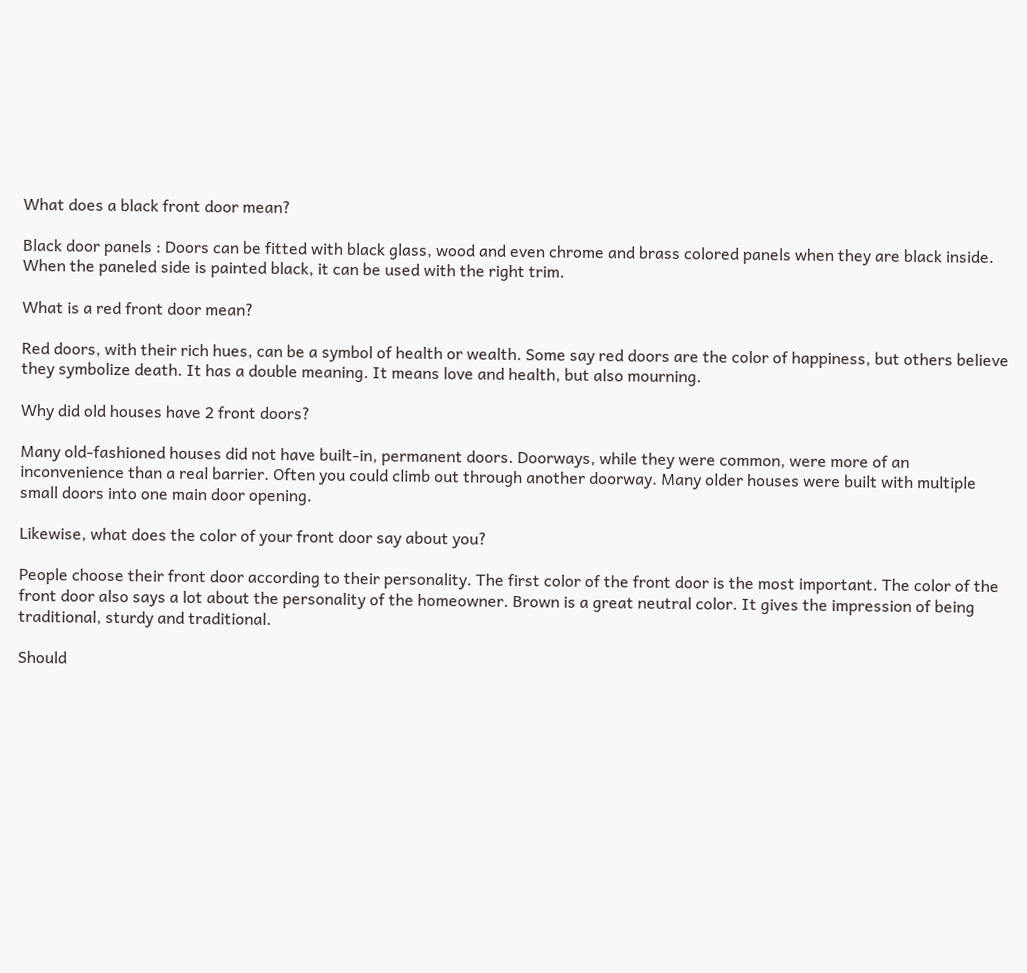What does a black front door mean?

Black door panels : Doors can be fitted with black glass, wood and even chrome and brass colored panels when they are black inside. When the paneled side is painted black, it can be used with the right trim.

What is a red front door mean?

Red doors, with their rich hues, can be a symbol of health or wealth. Some say red doors are the color of happiness, but others believe they symbolize death. It has a double meaning. It means love and health, but also mourning.

Why did old houses have 2 front doors?

Many old-fashioned houses did not have built-in, permanent doors. Doorways, while they were common, were more of an inconvenience than a real barrier. Often you could climb out through another doorway. Many older houses were built with multiple small doors into one main door opening.

Likewise, what does the color of your front door say about you?

People choose their front door according to their personality. The first color of the front door is the most important. The color of the front door also says a lot about the personality of the homeowner. Brown is a great neutral color. It gives the impression of being traditional, sturdy and traditional.

Should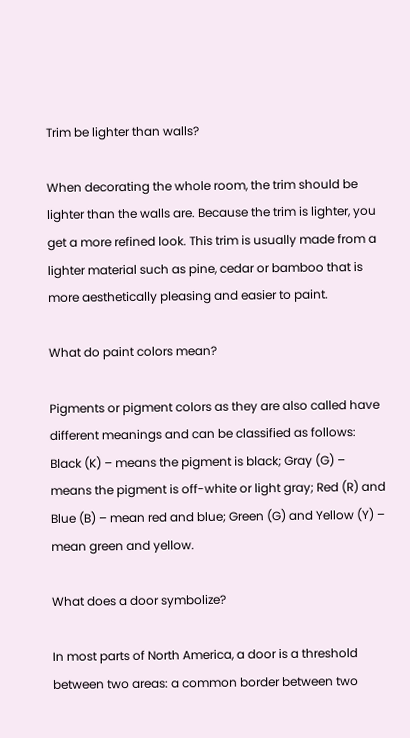Trim be lighter than walls?

When decorating the whole room, the trim should be lighter than the walls are. Because the trim is lighter, you get a more refined look. This trim is usually made from a lighter material such as pine, cedar or bamboo that is more aesthetically pleasing and easier to paint.

What do paint colors mean?

Pigments or pigment colors as they are also called have different meanings and can be classified as follows: Black (K) – means the pigment is black; Gray (G) – means the pigment is off-white or light gray; Red (R) and Blue (B) – mean red and blue; Green (G) and Yellow (Y) – mean green and yellow.

What does a door symbolize?

In most parts of North America, a door is a threshold between two areas: a common border between two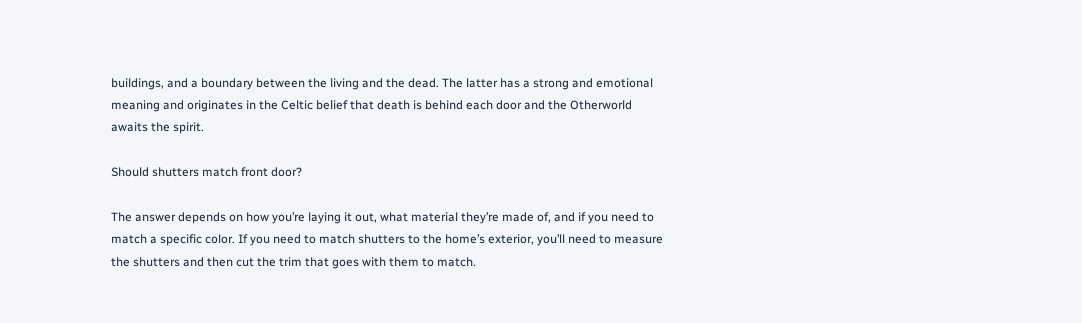buildings, and a boundary between the living and the dead. The latter has a strong and emotional meaning and originates in the Celtic belief that death is behind each door and the Otherworld awaits the spirit.

Should shutters match front door?

The answer depends on how you’re laying it out, what material they’re made of, and if you need to match a specific color. If you need to match shutters to the home’s exterior, you’ll need to measure the shutters and then cut the trim that goes with them to match.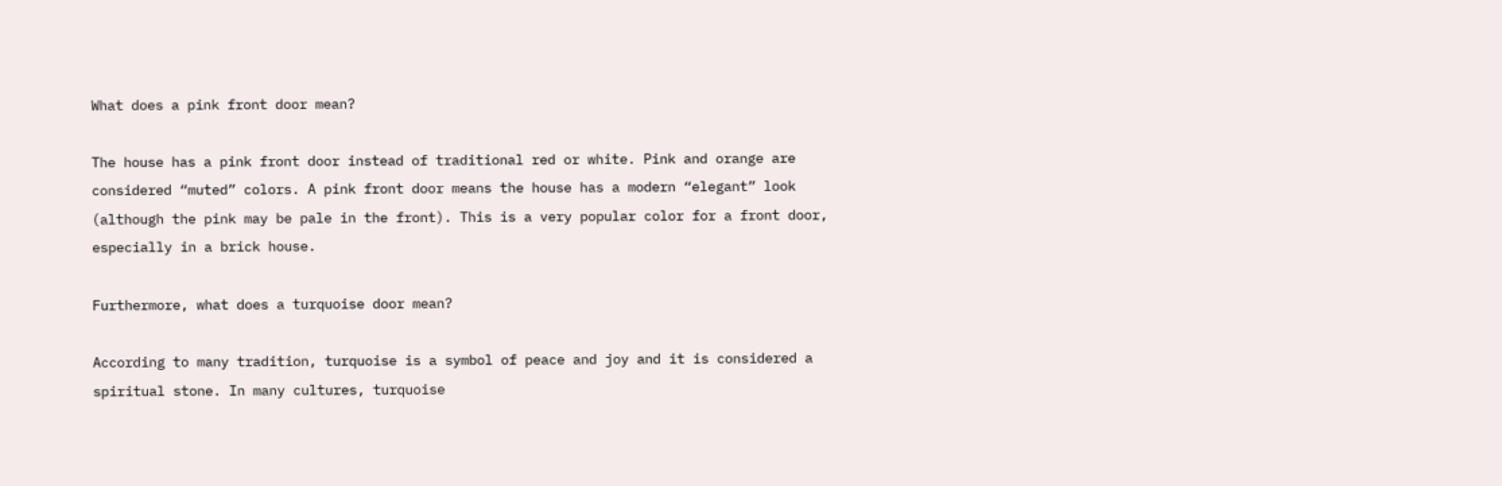What does a pink front door mean?

The house has a pink front door instead of traditional red or white. Pink and orange are considered “muted” colors. A pink front door means the house has a modern “elegant” look (although the pink may be pale in the front). This is a very popular color for a front door, especially in a brick house.

Furthermore, what does a turquoise door mean?

According to many tradition, turquoise is a symbol of peace and joy and it is considered a spiritual stone. In many cultures, turquoise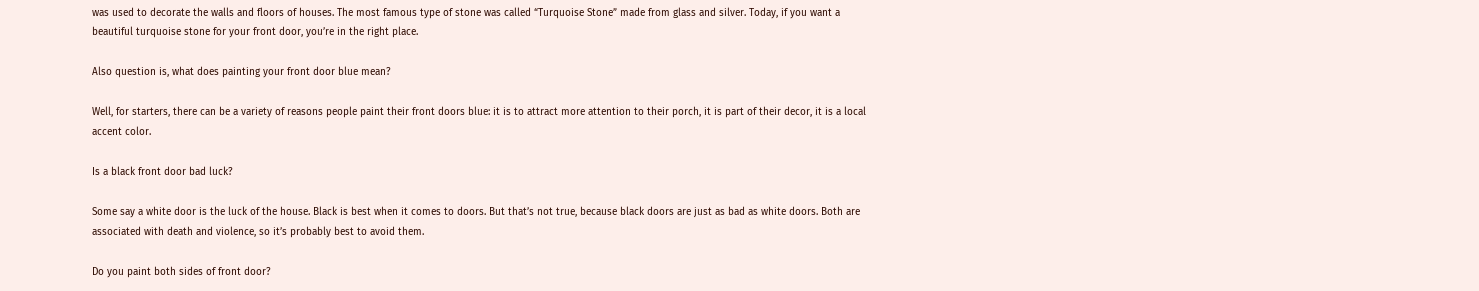was used to decorate the walls and floors of houses. The most famous type of stone was called “Turquoise Stone” made from glass and silver. Today, if you want a beautiful turquoise stone for your front door, you’re in the right place.

Also question is, what does painting your front door blue mean?

Well, for starters, there can be a variety of reasons people paint their front doors blue: it is to attract more attention to their porch, it is part of their decor, it is a local accent color.

Is a black front door bad luck?

Some say a white door is the luck of the house. Black is best when it comes to doors. But that’s not true, because black doors are just as bad as white doors. Both are associated with death and violence, so it’s probably best to avoid them.

Do you paint both sides of front door?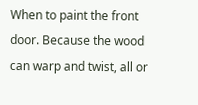When to paint the front door. Because the wood can warp and twist, all or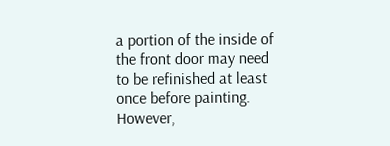a portion of the inside of the front door may need to be refinished at least once before painting. However,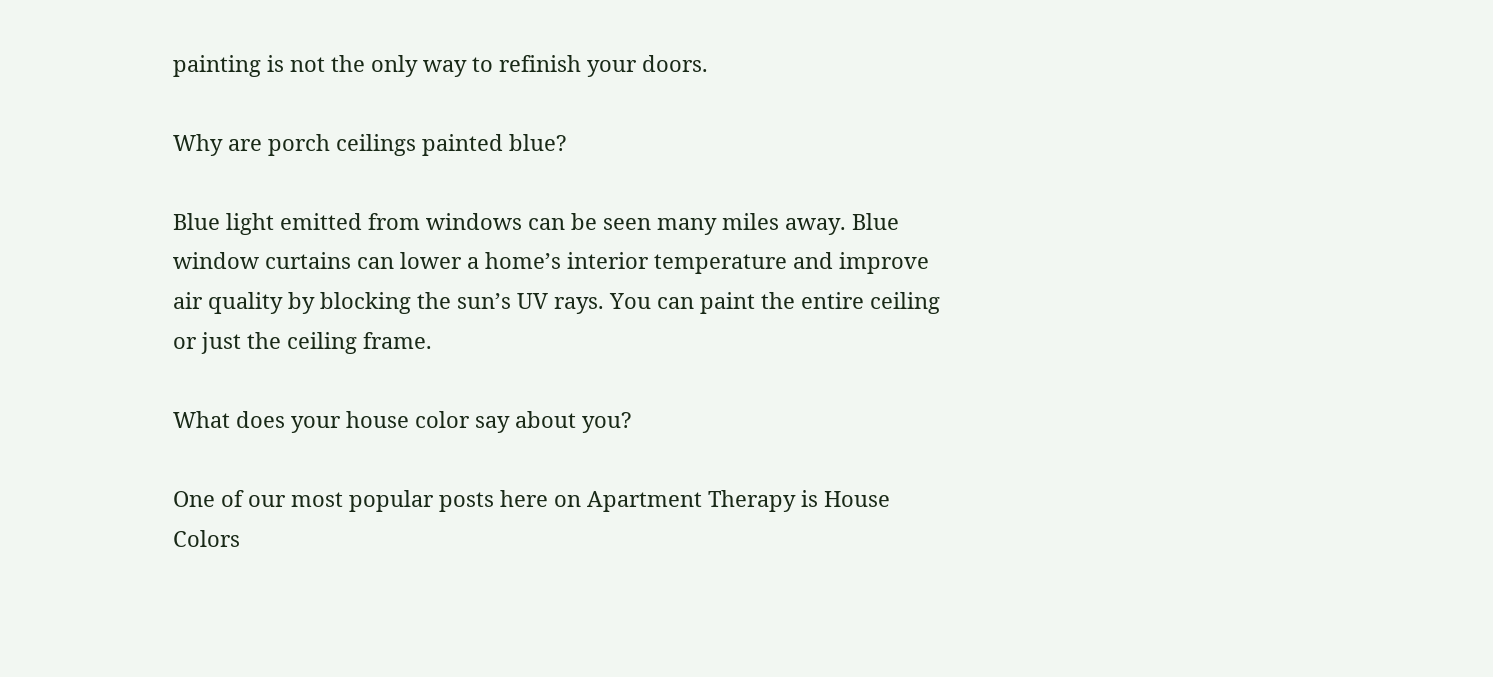painting is not the only way to refinish your doors.

Why are porch ceilings painted blue?

Blue light emitted from windows can be seen many miles away. Blue window curtains can lower a home’s interior temperature and improve air quality by blocking the sun’s UV rays. You can paint the entire ceiling or just the ceiling frame.

What does your house color say about you?

One of our most popular posts here on Apartment Therapy is House Colors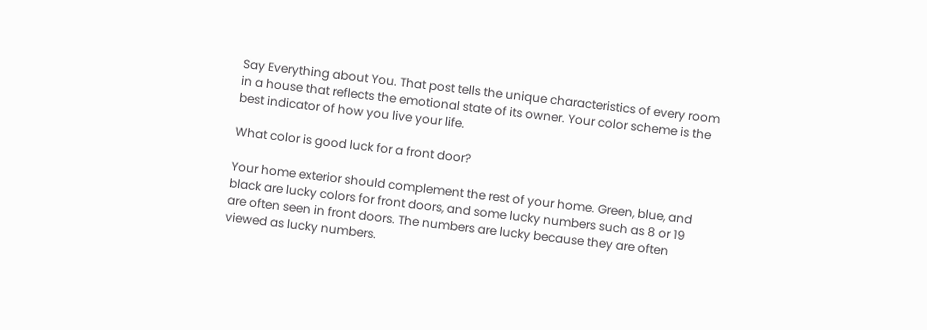Say Everything about You. That post tells the unique characteristics of every room in a house that reflects the emotional state of its owner. Your color scheme is the best indicator of how you live your life.

What color is good luck for a front door?

Your home exterior should complement the rest of your home. Green, blue, and black are lucky colors for front doors, and some lucky numbers such as 8 or 19 are often seen in front doors. The numbers are lucky because they are often viewed as lucky numbers.